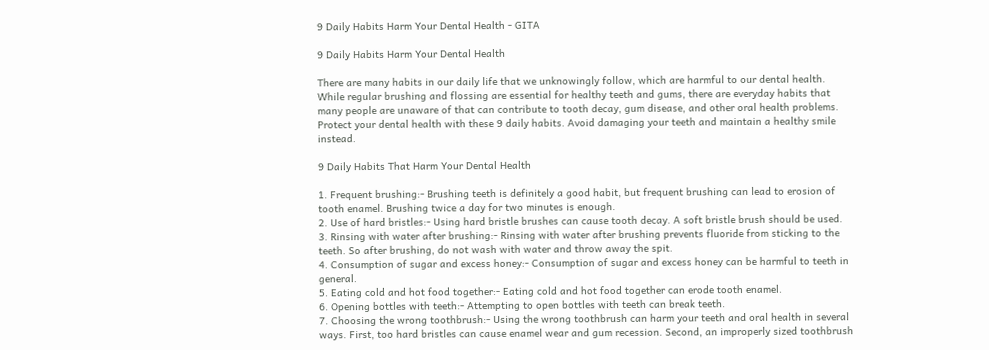9 Daily Habits Harm Your Dental Health - GITA

9 Daily Habits Harm Your Dental Health

There are many habits in our daily life that we unknowingly follow, which are harmful to our dental health. While regular brushing and flossing are essential for healthy teeth and gums, there are everyday habits that many people are unaware of that can contribute to tooth decay, gum disease, and other oral health problems. Protect your dental health with these 9 daily habits. Avoid damaging your teeth and maintain a healthy smile instead.

9 Daily Habits That Harm Your Dental Health

1. Frequent brushing:- Brushing teeth is definitely a good habit, but frequent brushing can lead to erosion of tooth enamel. Brushing twice a day for two minutes is enough.
2. Use of hard bristles:- Using hard bristle brushes can cause tooth decay. A soft bristle brush should be used.
3. Rinsing with water after brushing:- Rinsing with water after brushing prevents fluoride from sticking to the teeth. So after brushing, do not wash with water and throw away the spit.
4. Consumption of sugar and excess honey:- Consumption of sugar and excess honey can be harmful to teeth in general.
5. Eating cold and hot food together:- Eating cold and hot food together can erode tooth enamel.
6. Opening bottles with teeth:- Attempting to open bottles with teeth can break teeth.
7. Choosing the wrong toothbrush:- Using the wrong toothbrush can harm your teeth and oral health in several ways. First, too hard bristles can cause enamel wear and gum recession. Second, an improperly sized toothbrush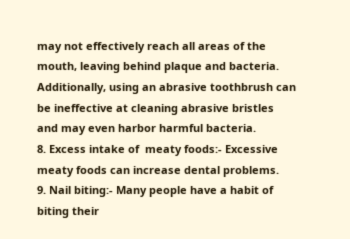may not effectively reach all areas of the mouth, leaving behind plaque and bacteria. Additionally, using an abrasive toothbrush can be ineffective at cleaning abrasive bristles and may even harbor harmful bacteria.
8. Excess intake of  meaty foods:- Excessive meaty foods can increase dental problems.
9. Nail biting:- Many people have a habit of biting their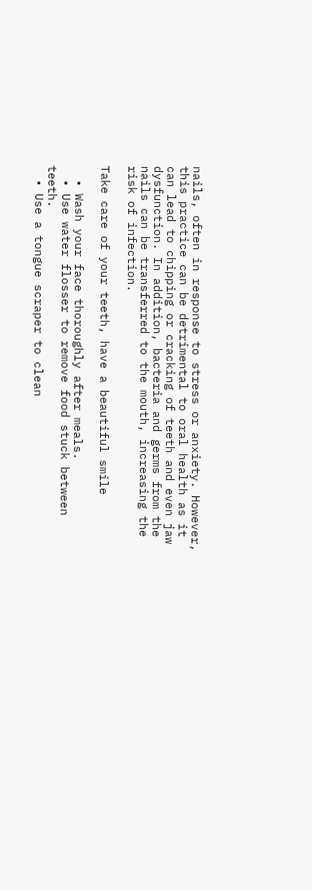nails, often in response to stress or anxiety. However, this practice can be detrimental to oral health as it can lead to chipping or cracking of teeth and even jaw dysfunction. In addition, bacteria and germs from the nails can be transferred to the mouth, increasing the risk of infection.

Take care of your teeth, have a beautiful smile

  • Wash your face thoroughly after meals.
  • Use water flosser to remove food stuck between teeth.
  • Use a tongue scraper to clean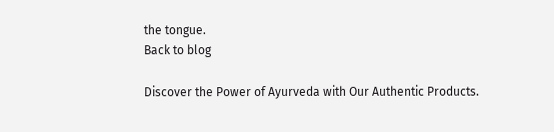the tongue.
Back to blog

Discover the Power of Ayurveda with Our Authentic Products.